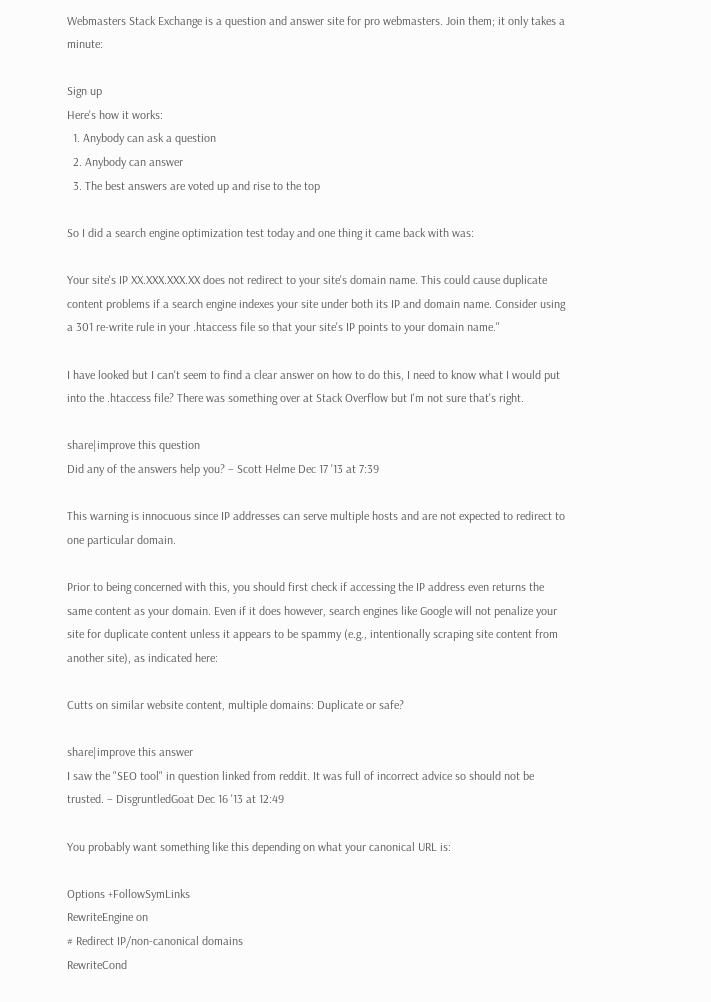Webmasters Stack Exchange is a question and answer site for pro webmasters. Join them; it only takes a minute:

Sign up
Here's how it works:
  1. Anybody can ask a question
  2. Anybody can answer
  3. The best answers are voted up and rise to the top

So I did a search engine optimization test today and one thing it came back with was:

Your site's IP XX.XXX.XXX.XX does not redirect to your site's domain name. This could cause duplicate content problems if a search engine indexes your site under both its IP and domain name. Consider using a 301 re-write rule in your .htaccess file so that your site's IP points to your domain name."

I have looked but I can't seem to find a clear answer on how to do this, I need to know what I would put into the .htaccess file? There was something over at Stack Overflow but I'm not sure that's right.

share|improve this question
Did any of the answers help you? – Scott Helme Dec 17 '13 at 7:39

This warning is innocuous since IP addresses can serve multiple hosts and are not expected to redirect to one particular domain.

Prior to being concerned with this, you should first check if accessing the IP address even returns the same content as your domain. Even if it does however, search engines like Google will not penalize your site for duplicate content unless it appears to be spammy (e.g., intentionally scraping site content from another site), as indicated here:

Cutts on similar website content, multiple domains: Duplicate or safe?

share|improve this answer
I saw the "SEO tool" in question linked from reddit. It was full of incorrect advice so should not be trusted. – DisgruntledGoat Dec 16 '13 at 12:49

You probably want something like this depending on what your canonical URL is:

Options +FollowSymLinks
RewriteEngine on
# Redirect IP/non-canonical domains
RewriteCond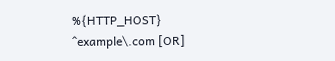%{HTTP_HOST} ^example\.com [OR]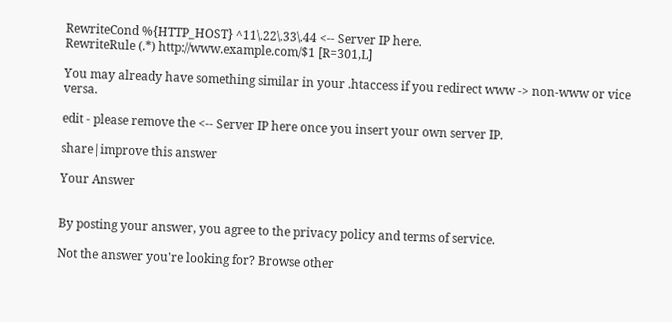RewriteCond %{HTTP_HOST} ^11\.22\.33\.44 <-- Server IP here.
RewriteRule (.*) http://www.example.com/$1 [R=301,L]

You may already have something similar in your .htaccess if you redirect www -> non-www or vice versa.

edit - please remove the <-- Server IP here once you insert your own server IP.

share|improve this answer

Your Answer


By posting your answer, you agree to the privacy policy and terms of service.

Not the answer you're looking for? Browse other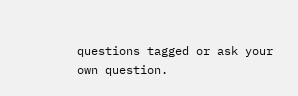questions tagged or ask your own question.